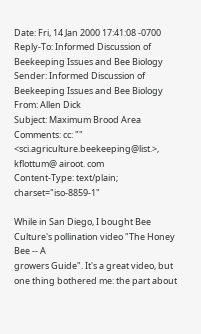Date: Fri, 14 Jan 2000 17:41:08 -0700
Reply-To: Informed Discussion of Beekeeping Issues and Bee Biology
Sender: Informed Discussion of Beekeeping Issues and Bee Biology
From: Allen Dick
Subject: Maximum Brood Area
Comments: cc: "" <sci.agriculture.beekeeping@list.>,
kflottum@ airoot. com
Content-Type: text/plain; charset="iso-8859-1"

While in San Diego, I bought Bee Culture's pollination video "The Honey Bee -- A
growers Guide". It's a great video, but one thing bothered me: the part about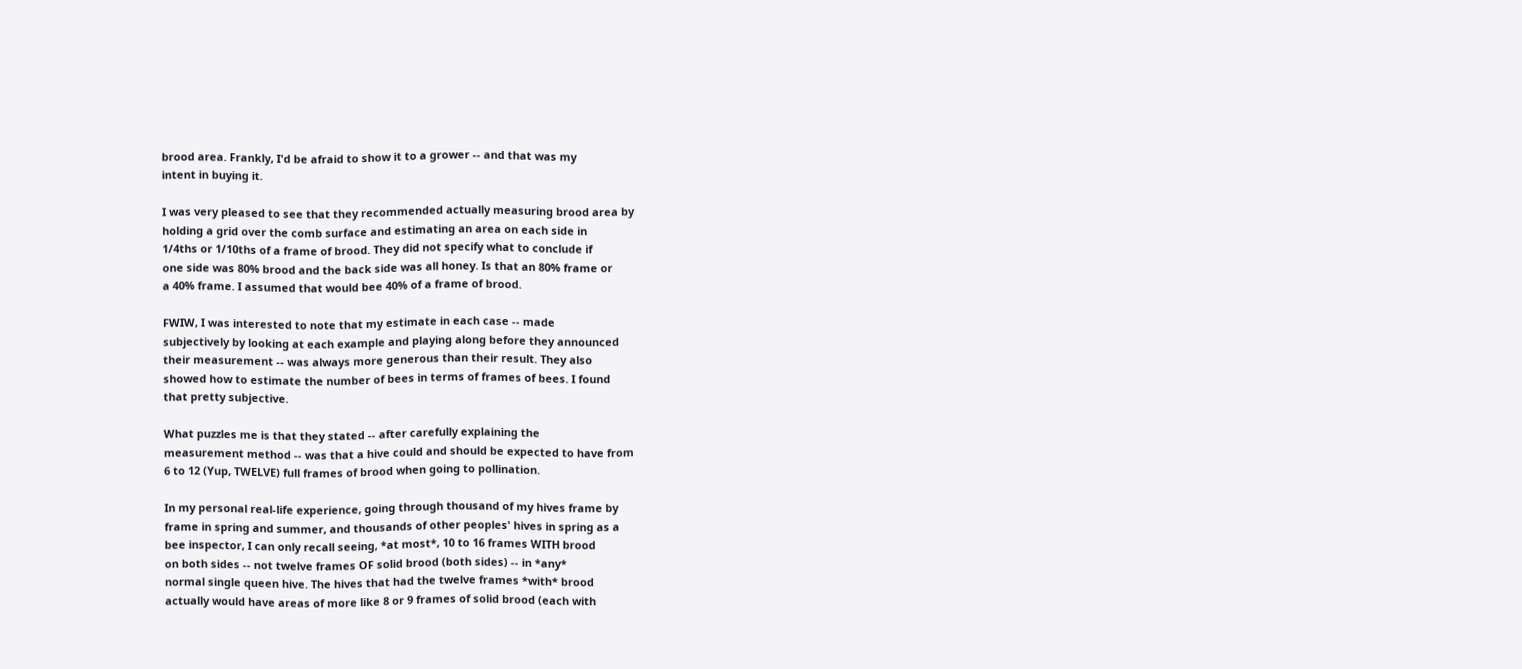brood area. Frankly, I'd be afraid to show it to a grower -- and that was my
intent in buying it.

I was very pleased to see that they recommended actually measuring brood area by
holding a grid over the comb surface and estimating an area on each side in
1/4ths or 1/10ths of a frame of brood. They did not specify what to conclude if
one side was 80% brood and the back side was all honey. Is that an 80% frame or
a 40% frame. I assumed that would bee 40% of a frame of brood.

FWIW, I was interested to note that my estimate in each case -- made
subjectively by looking at each example and playing along before they announced
their measurement -- was always more generous than their result. They also
showed how to estimate the number of bees in terms of frames of bees. I found
that pretty subjective.

What puzzles me is that they stated -- after carefully explaining the
measurement method -- was that a hive could and should be expected to have from
6 to 12 (Yup, TWELVE) full frames of brood when going to pollination.

In my personal real-life experience, going through thousand of my hives frame by
frame in spring and summer, and thousands of other peoples' hives in spring as a
bee inspector, I can only recall seeing, *at most*, 10 to 16 frames WITH brood
on both sides -- not twelve frames OF solid brood (both sides) -- in *any*
normal single queen hive. The hives that had the twelve frames *with* brood
actually would have areas of more like 8 or 9 frames of solid brood (each with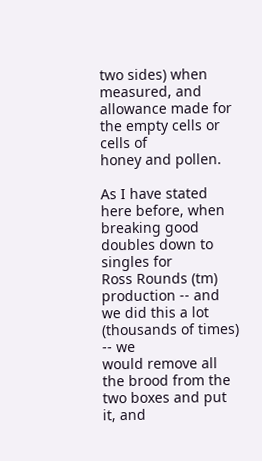two sides) when measured, and allowance made for the empty cells or cells of
honey and pollen.

As I have stated here before, when breaking good doubles down to singles for
Ross Rounds (tm) production -- and we did this a lot (thousands of times) -- we
would remove all the brood from the two boxes and put it, and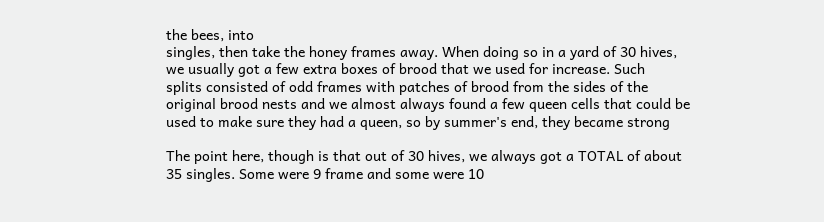the bees, into
singles, then take the honey frames away. When doing so in a yard of 30 hives,
we usually got a few extra boxes of brood that we used for increase. Such
splits consisted of odd frames with patches of brood from the sides of the
original brood nests and we almost always found a few queen cells that could be
used to make sure they had a queen, so by summer's end, they became strong

The point here, though is that out of 30 hives, we always got a TOTAL of about
35 singles. Some were 9 frame and some were 10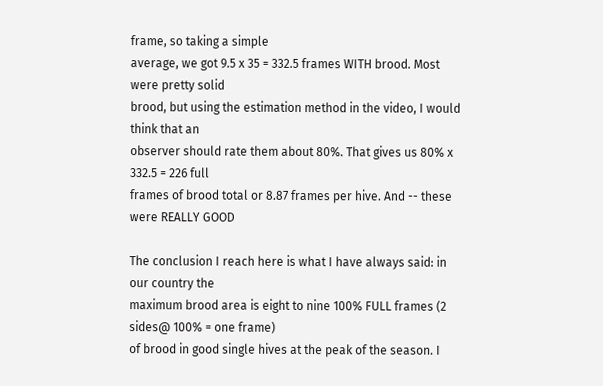frame, so taking a simple
average, we got 9.5 x 35 = 332.5 frames WITH brood. Most were pretty solid
brood, but using the estimation method in the video, I would think that an
observer should rate them about 80%. That gives us 80% x 332.5 = 226 full
frames of brood total or 8.87 frames per hive. And -- these were REALLY GOOD

The conclusion I reach here is what I have always said: in our country the
maximum brood area is eight to nine 100% FULL frames (2 sides@ 100% = one frame)
of brood in good single hives at the peak of the season. I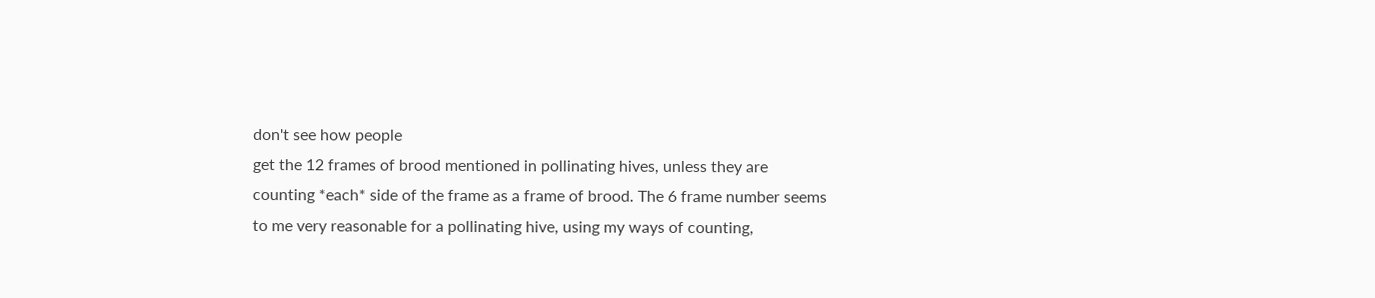don't see how people
get the 12 frames of brood mentioned in pollinating hives, unless they are
counting *each* side of the frame as a frame of brood. The 6 frame number seems
to me very reasonable for a pollinating hive, using my ways of counting,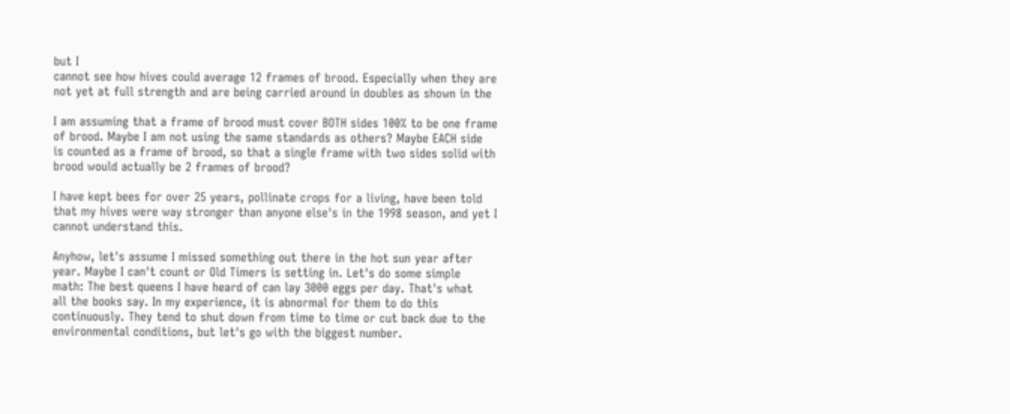but I
cannot see how hives could average 12 frames of brood. Especially when they are
not yet at full strength and are being carried around in doubles as shown in the

I am assuming that a frame of brood must cover BOTH sides 100% to be one frame
of brood. Maybe I am not using the same standards as others? Maybe EACH side
is counted as a frame of brood, so that a single frame with two sides solid with
brood would actually be 2 frames of brood?

I have kept bees for over 25 years, pollinate crops for a living, have been told
that my hives were way stronger than anyone else's in the 1998 season, and yet I
cannot understand this.

Anyhow, let's assume I missed something out there in the hot sun year after
year. Maybe I can't count or Old Timers is setting in. Let's do some simple
math: The best queens I have heard of can lay 3000 eggs per day. That's what
all the books say. In my experience, it is abnormal for them to do this
continuously. They tend to shut down from time to time or cut back due to the
environmental conditions, but let's go with the biggest number.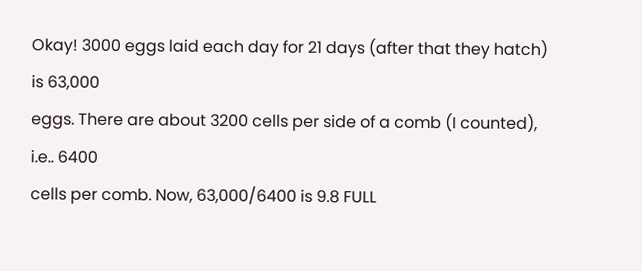Okay! 3000 eggs laid each day for 21 days (after that they hatch) is 63,000
eggs. There are about 3200 cells per side of a comb (I counted), i.e.. 6400
cells per comb. Now, 63,000/6400 is 9.8 FULL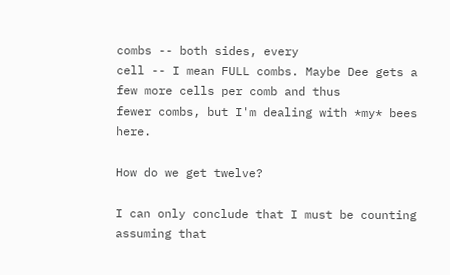combs -- both sides, every
cell -- I mean FULL combs. Maybe Dee gets a few more cells per comb and thus
fewer combs, but I'm dealing with *my* bees here.

How do we get twelve?

I can only conclude that I must be counting assuming that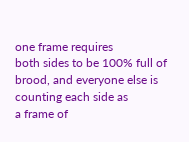one frame requires
both sides to be 100% full of brood, and everyone else is counting each side as
a frame of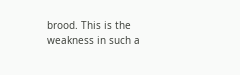brood. This is the weakness in such a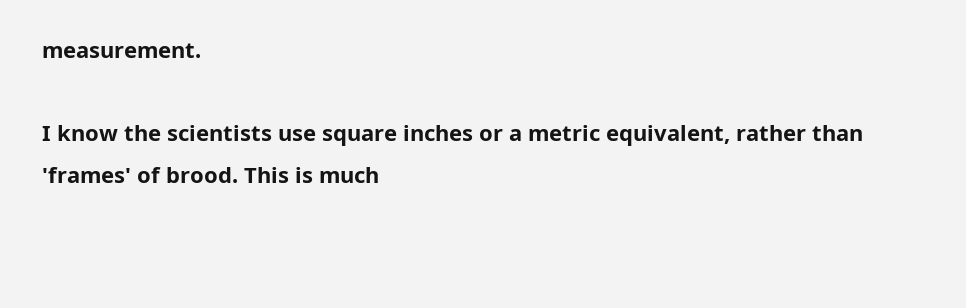measurement.

I know the scientists use square inches or a metric equivalent, rather than
'frames' of brood. This is much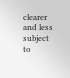clearer and less subject to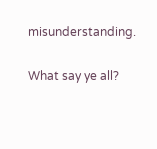misunderstanding.

What say ye all?